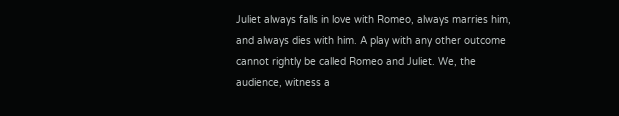Juliet always falls in love with Romeo, always marries him, and always dies with him. A play with any other outcome cannot rightly be called Romeo and Juliet. We, the audience, witness a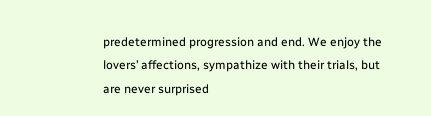predetermined progression and end. We enjoy the lovers’ affections, sympathize with their trials, but are never surprised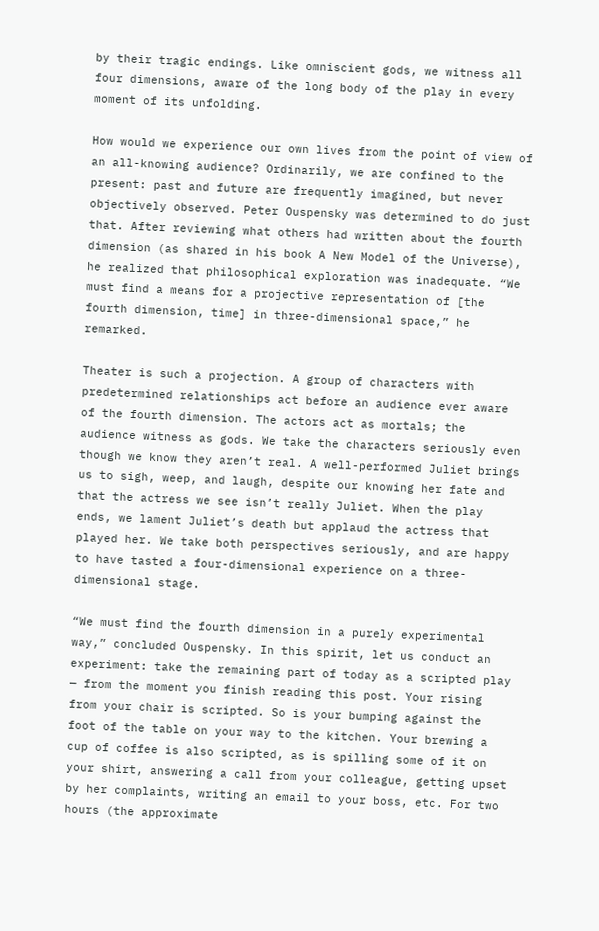by their tragic endings. Like omniscient gods, we witness all four dimensions, aware of the long body of the play in every moment of its unfolding.

How would we experience our own lives from the point of view of an all-knowing audience? Ordinarily, we are confined to the present: past and future are frequently imagined, but never objectively observed. Peter Ouspensky was determined to do just that. After reviewing what others had written about the fourth dimension (as shared in his book A New Model of the Universe), he realized that philosophical exploration was inadequate. “We must find a means for a projective representation of [the fourth dimension, time] in three-dimensional space,” he remarked.

Theater is such a projection. A group of characters with predetermined relationships act before an audience ever aware of the fourth dimension. The actors act as mortals; the audience witness as gods. We take the characters seriously even though we know they aren’t real. A well-performed Juliet brings us to sigh, weep, and laugh, despite our knowing her fate and that the actress we see isn’t really Juliet. When the play ends, we lament Juliet’s death but applaud the actress that played her. We take both perspectives seriously, and are happy to have tasted a four-dimensional experience on a three-dimensional stage.

“We must find the fourth dimension in a purely experimental way,” concluded Ouspensky. In this spirit, let us conduct an experiment: take the remaining part of today as a scripted play — from the moment you finish reading this post. Your rising from your chair is scripted. So is your bumping against the foot of the table on your way to the kitchen. Your brewing a cup of coffee is also scripted, as is spilling some of it on your shirt, answering a call from your colleague, getting upset by her complaints, writing an email to your boss, etc. For two hours (the approximate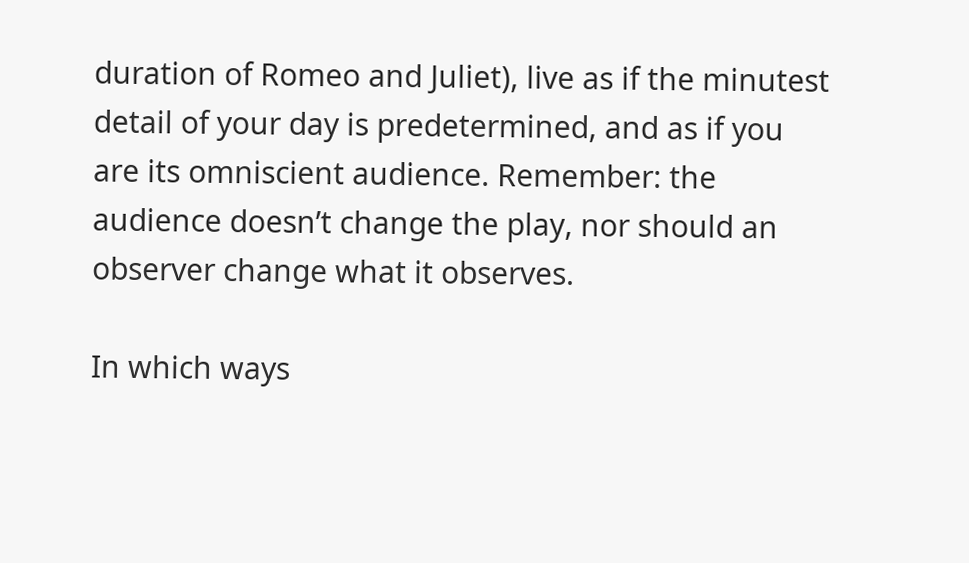duration of Romeo and Juliet), live as if the minutest detail of your day is predetermined, and as if you are its omniscient audience. Remember: the audience doesn’t change the play, nor should an observer change what it observes.

In which ways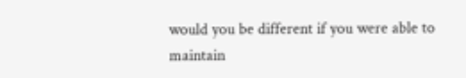would you be different if you were able to maintain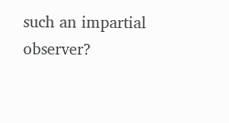such an impartial observer?